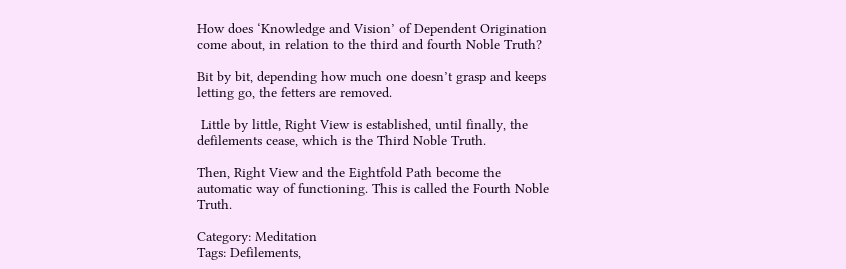How does ‘Knowledge and Vision’ of Dependent Origination come about, in relation to the third and fourth Noble Truth?

Bit by bit, depending how much one doesn’t grasp and keeps letting go, the fetters are removed.

 Little by little, Right View is established, until finally, the defilements cease, which is the Third Noble Truth.

Then, Right View and the Eightfold Path become the automatic way of functioning. This is called the Fourth Noble Truth.

Category: Meditation
Tags: Defilements,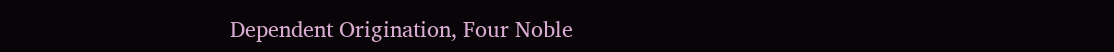Dependent Origination, Four Noble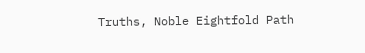Truths, Noble Eightfold Path